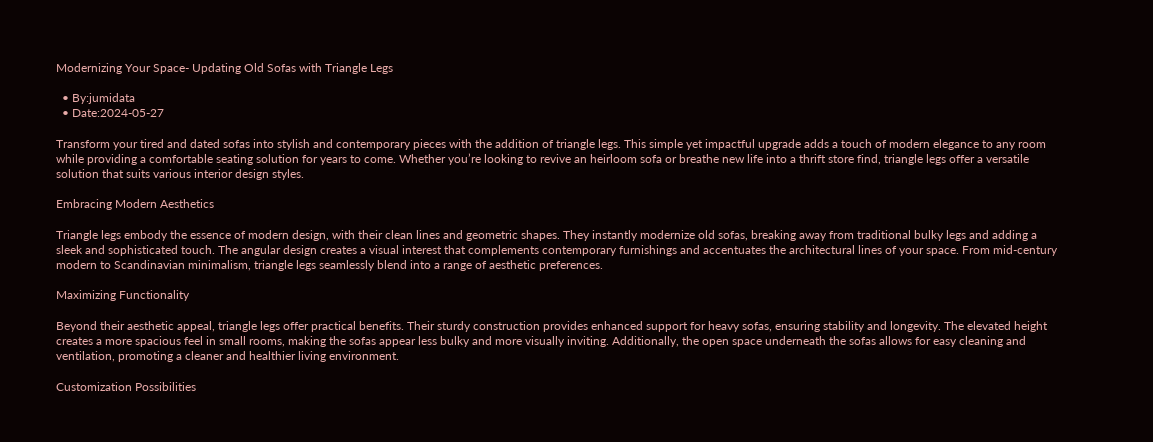Modernizing Your Space- Updating Old Sofas with Triangle Legs

  • By:jumidata
  • Date:2024-05-27

Transform your tired and dated sofas into stylish and contemporary pieces with the addition of triangle legs. This simple yet impactful upgrade adds a touch of modern elegance to any room while providing a comfortable seating solution for years to come. Whether you’re looking to revive an heirloom sofa or breathe new life into a thrift store find, triangle legs offer a versatile solution that suits various interior design styles.

Embracing Modern Aesthetics

Triangle legs embody the essence of modern design, with their clean lines and geometric shapes. They instantly modernize old sofas, breaking away from traditional bulky legs and adding a sleek and sophisticated touch. The angular design creates a visual interest that complements contemporary furnishings and accentuates the architectural lines of your space. From mid-century modern to Scandinavian minimalism, triangle legs seamlessly blend into a range of aesthetic preferences.

Maximizing Functionality

Beyond their aesthetic appeal, triangle legs offer practical benefits. Their sturdy construction provides enhanced support for heavy sofas, ensuring stability and longevity. The elevated height creates a more spacious feel in small rooms, making the sofas appear less bulky and more visually inviting. Additionally, the open space underneath the sofas allows for easy cleaning and ventilation, promoting a cleaner and healthier living environment.

Customization Possibilities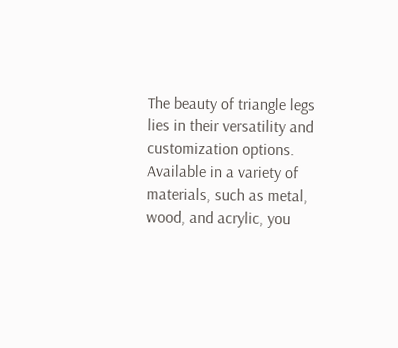The beauty of triangle legs lies in their versatility and customization options. Available in a variety of materials, such as metal, wood, and acrylic, you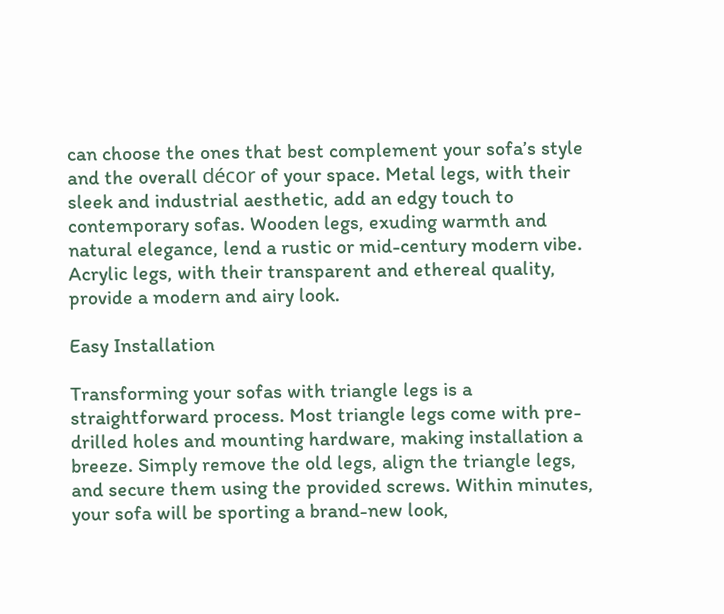can choose the ones that best complement your sofa’s style and the overall décor of your space. Metal legs, with their sleek and industrial aesthetic, add an edgy touch to contemporary sofas. Wooden legs, exuding warmth and natural elegance, lend a rustic or mid-century modern vibe. Acrylic legs, with their transparent and ethereal quality, provide a modern and airy look.

Easy Installation

Transforming your sofas with triangle legs is a straightforward process. Most triangle legs come with pre-drilled holes and mounting hardware, making installation a breeze. Simply remove the old legs, align the triangle legs, and secure them using the provided screws. Within minutes, your sofa will be sporting a brand-new look,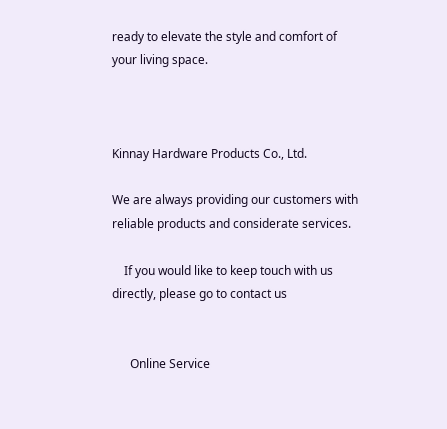ready to elevate the style and comfort of your living space.



Kinnay Hardware Products Co., Ltd.

We are always providing our customers with reliable products and considerate services.

    If you would like to keep touch with us directly, please go to contact us


      Online Service